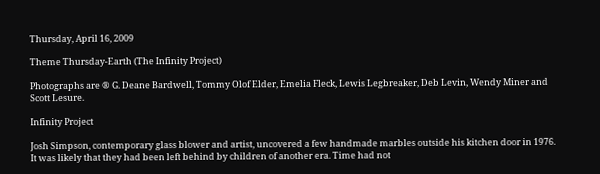Thursday, April 16, 2009

Theme Thursday-Earth (The Infinity Project)

Photographs are ® G. Deane Bardwell, Tommy Olof Elder, Emelia Fleck, Lewis Legbreaker, Deb Levin, Wendy Miner and Scott Lesure.

Infinity Project

Josh Simpson, contemporary glass blower and artist, uncovered a few handmade marbles outside his kitchen door in 1976. It was likely that they had been left behind by children of another era. Time had not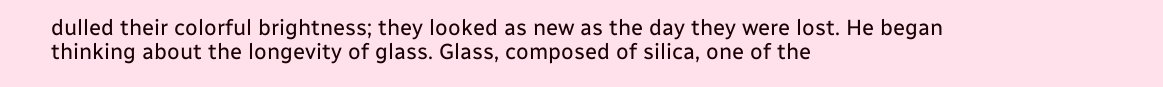dulled their colorful brightness; they looked as new as the day they were lost. He began thinking about the longevity of glass. Glass, composed of silica, one of the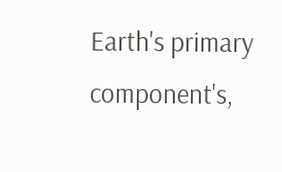Earth's primary component's,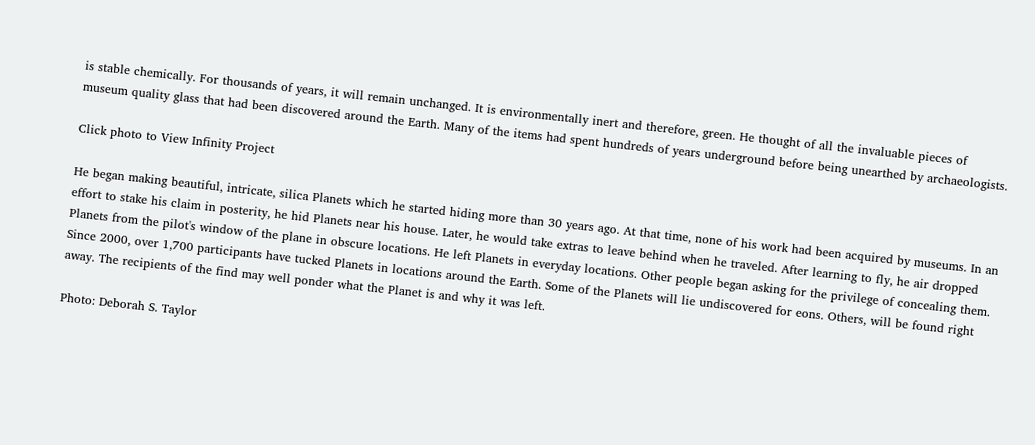is stable chemically. For thousands of years, it will remain unchanged. It is environmentally inert and therefore, green. He thought of all the invaluable pieces of museum quality glass that had been discovered around the Earth. Many of the items had spent hundreds of years underground before being unearthed by archaeologists.

Click photo to View Infinity Project

He began making beautiful, intricate, silica Planets which he started hiding more than 30 years ago. At that time, none of his work had been acquired by museums. In an effort to stake his claim in posterity, he hid Planets near his house. Later, he would take extras to leave behind when he traveled. After learning to fly, he air dropped Planets from the pilot's window of the plane in obscure locations. He left Planets in everyday locations. Other people began asking for the privilege of concealing them. Since 2000, over 1,700 participants have tucked Planets in locations around the Earth. Some of the Planets will lie undiscovered for eons. Others, will be found right away. The recipients of the find may well ponder what the Planet is and why it was left.

Photo: Deborah S. Taylor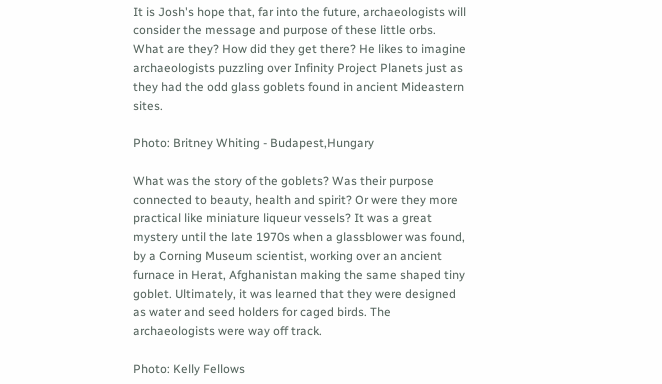It is Josh's hope that, far into the future, archaeologists will consider the message and purpose of these little orbs. What are they? How did they get there? He likes to imagine archaeologists puzzling over Infinity Project Planets just as they had the odd glass goblets found in ancient Mideastern sites.

Photo: Britney Whiting - Budapest,Hungary

What was the story of the goblets? Was their purpose connected to beauty, health and spirit? Or were they more practical like miniature liqueur vessels? It was a great mystery until the late 1970s when a glassblower was found, by a Corning Museum scientist, working over an ancient furnace in Herat, Afghanistan making the same shaped tiny goblet. Ultimately, it was learned that they were designed as water and seed holders for caged birds. The archaeologists were way off track.

Photo: Kelly Fellows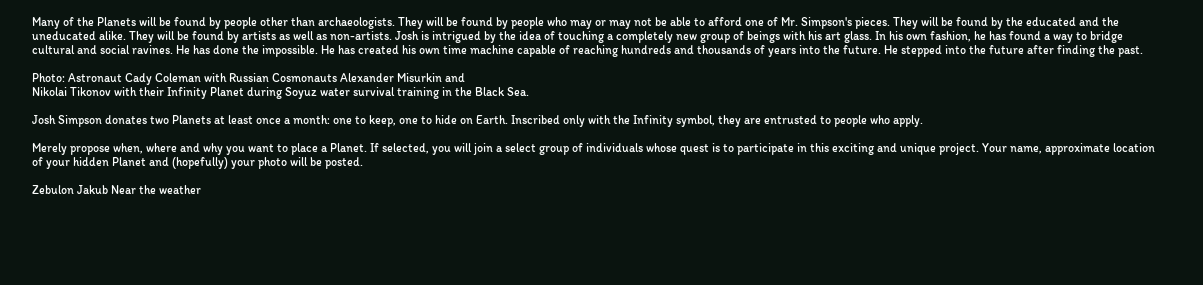Many of the Planets will be found by people other than archaeologists. They will be found by people who may or may not be able to afford one of Mr. Simpson's pieces. They will be found by the educated and the uneducated alike. They will be found by artists as well as non-artists. Josh is intrigued by the idea of touching a completely new group of beings with his art glass. In his own fashion, he has found a way to bridge cultural and social ravines. He has done the impossible. He has created his own time machine capable of reaching hundreds and thousands of years into the future. He stepped into the future after finding the past.

Photo: Astronaut Cady Coleman with Russian Cosmonauts Alexander Misurkin and
Nikolai Tikonov with their Infinity Planet during Soyuz water survival training in the Black Sea.

Josh Simpson donates two Planets at least once a month: one to keep, one to hide on Earth. Inscribed only with the Infinity symbol, they are entrusted to people who apply.

Merely propose when, where and why you want to place a Planet. If selected, you will join a select group of individuals whose quest is to participate in this exciting and unique project. Your name, approximate location of your hidden Planet and (hopefully) your photo will be posted.

Zebulon Jakub Near the weather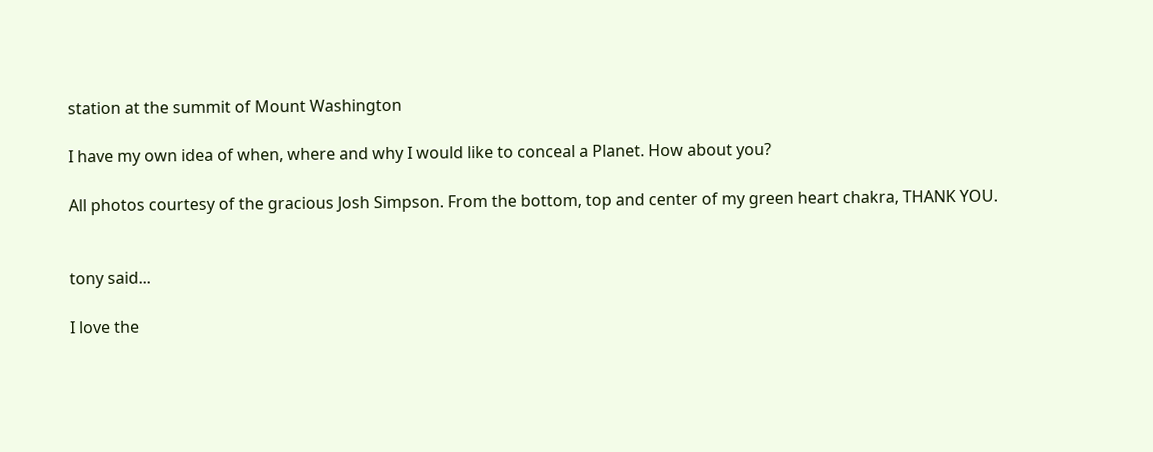station at the summit of Mount Washington

I have my own idea of when, where and why I would like to conceal a Planet. How about you?

All photos courtesy of the gracious Josh Simpson. From the bottom, top and center of my green heart chakra, THANK YOU.


tony said...

I love the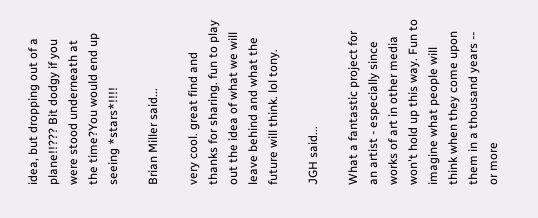idea, but dropping out of a plane!!??? Bit dodgy if you were stood underneath at the time?You would end up seeing *stars*!!!!

Brian Miller said...

very cool. great find and thanks for sharing. fun to play out the idea of what we will leave behind and what the future will think. lol tony.

JGH said...

What a fantastic project for an artist - especially since works of art in other media won't hold up this way. Fun to imagine what people will think when they come upon them in a thousand years -- or more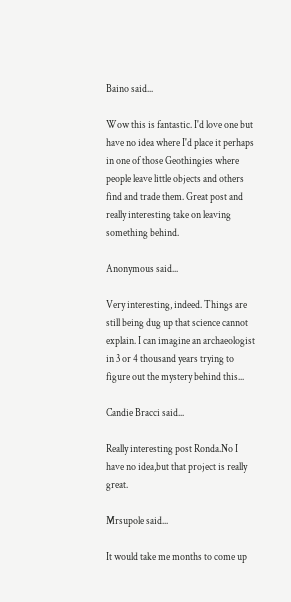Baino said...

Wow this is fantastic. I'd love one but have no idea where I'd place it perhaps in one of those Geothingies where people leave little objects and others find and trade them. Great post and really interesting take on leaving something behind.

Anonymous said...

Very interesting, indeed. Things are still being dug up that science cannot explain. I can imagine an archaeologist in 3 or 4 thousand years trying to figure out the mystery behind this...

Candie Bracci said...

Really interesting post Ronda.No I have no idea,but that project is really great.

Mrsupole said...

It would take me months to come up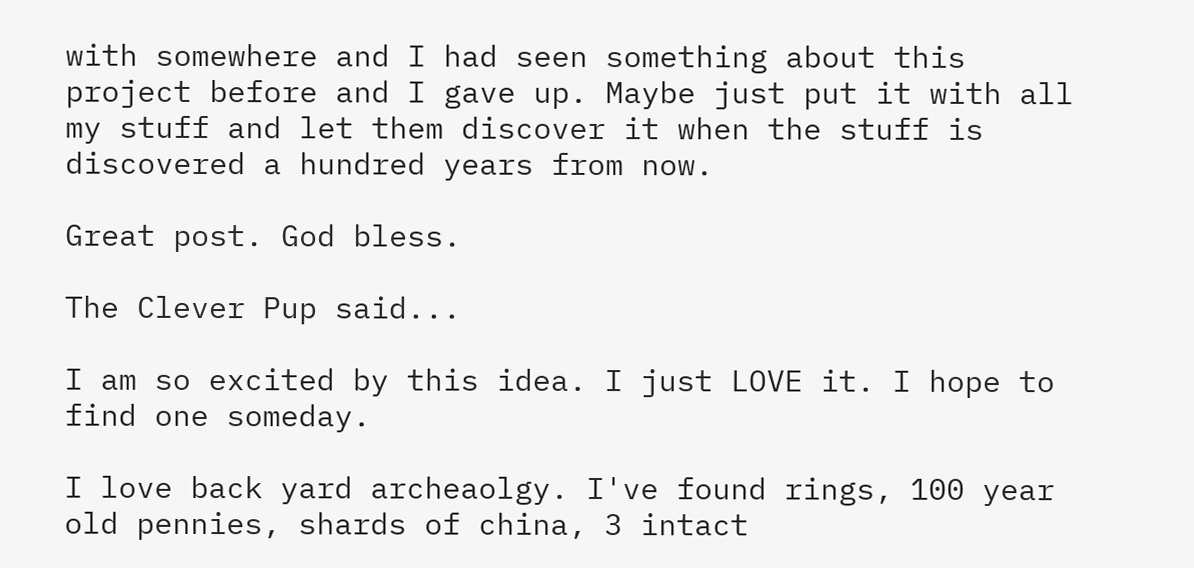with somewhere and I had seen something about this project before and I gave up. Maybe just put it with all my stuff and let them discover it when the stuff is discovered a hundred years from now.

Great post. God bless.

The Clever Pup said...

I am so excited by this idea. I just LOVE it. I hope to find one someday.

I love back yard archeaolgy. I've found rings, 100 year old pennies, shards of china, 3 intact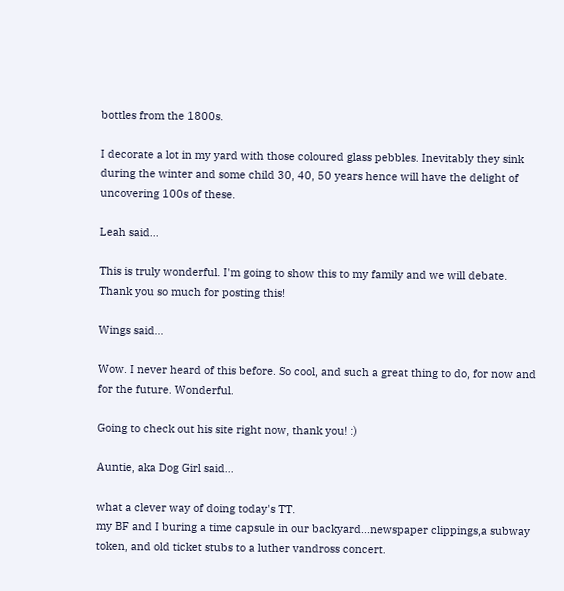bottles from the 1800s.

I decorate a lot in my yard with those coloured glass pebbles. Inevitably they sink during the winter and some child 30, 40, 50 years hence will have the delight of uncovering 100s of these.

Leah said...

This is truly wonderful. I'm going to show this to my family and we will debate. Thank you so much for posting this!

Wings said...

Wow. I never heard of this before. So cool, and such a great thing to do, for now and for the future. Wonderful.

Going to check out his site right now, thank you! :)

Auntie, aka Dog Girl said...

what a clever way of doing today's TT.
my BF and I buring a time capsule in our backyard...newspaper clippings,a subway token, and old ticket stubs to a luther vandross concert.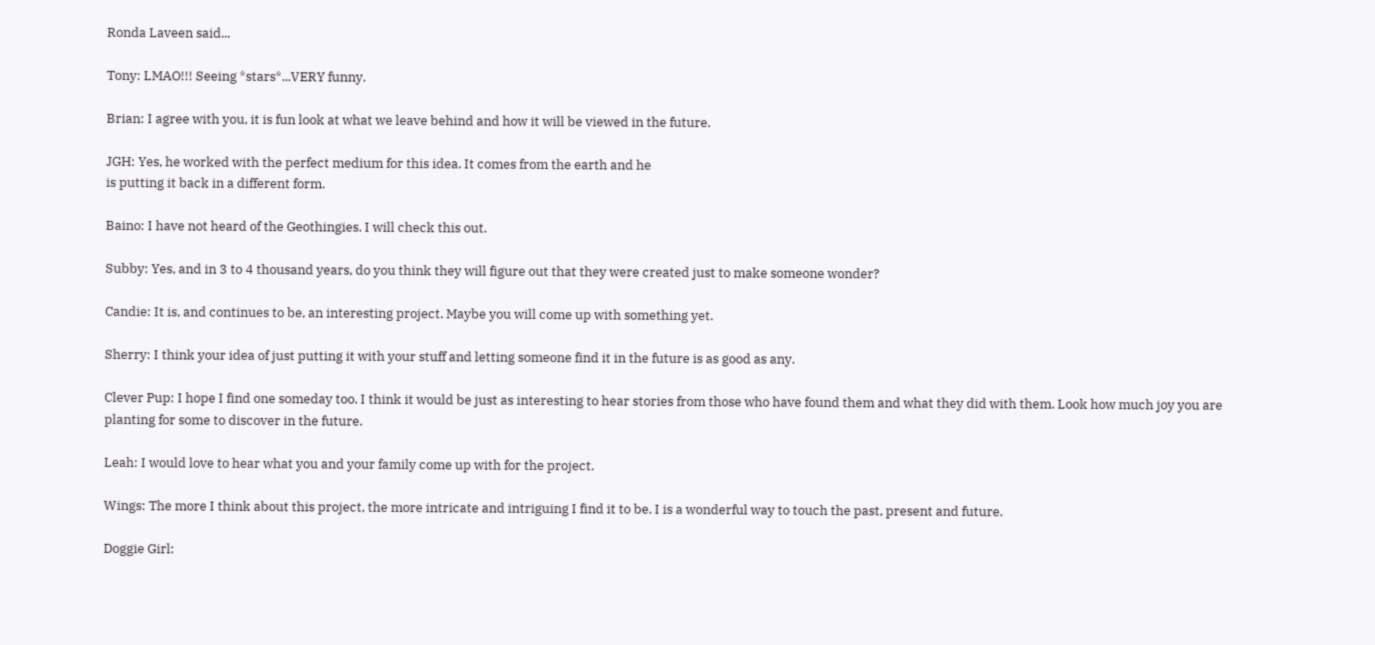Ronda Laveen said...

Tony: LMAO!!! Seeing *stars*...VERY funny.

Brian: I agree with you, it is fun look at what we leave behind and how it will be viewed in the future.

JGH: Yes, he worked with the perfect medium for this idea. It comes from the earth and he
is putting it back in a different form.

Baino: I have not heard of the Geothingies. I will check this out.

Subby: Yes, and in 3 to 4 thousand years, do you think they will figure out that they were created just to make someone wonder?

Candie: It is, and continues to be, an interesting project. Maybe you will come up with something yet.

Sherry: I think your idea of just putting it with your stuff and letting someone find it in the future is as good as any.

Clever Pup: I hope I find one someday too. I think it would be just as interesting to hear stories from those who have found them and what they did with them. Look how much joy you are planting for some to discover in the future.

Leah: I would love to hear what you and your family come up with for the project.

Wings: The more I think about this project, the more intricate and intriguing I find it to be. I is a wonderful way to touch the past, present and future.

Doggie Girl: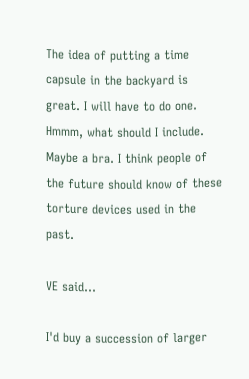The idea of putting a time capsule in the backyard is great. I will have to do one. Hmmm, what should I include. Maybe a bra. I think people of the future should know of these torture devices used in the past.

VE said...

I'd buy a succession of larger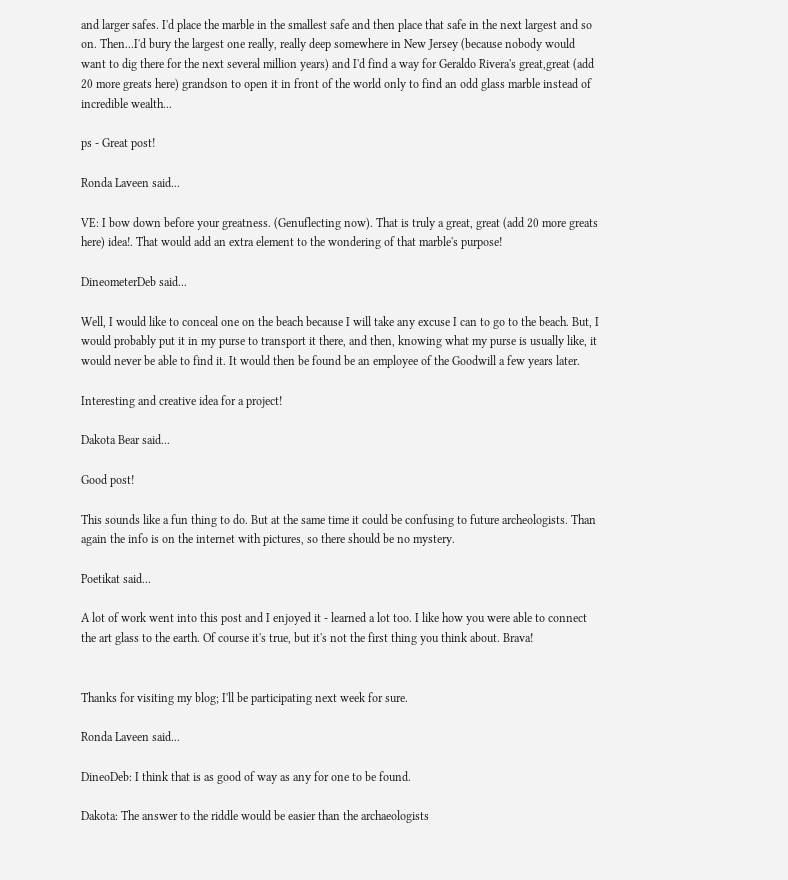and larger safes. I'd place the marble in the smallest safe and then place that safe in the next largest and so on. Then...I'd bury the largest one really, really deep somewhere in New Jersey (because nobody would want to dig there for the next several million years) and I'd find a way for Geraldo Rivera's great,great (add 20 more greats here) grandson to open it in front of the world only to find an odd glass marble instead of incredible wealth...

ps - Great post!

Ronda Laveen said...

VE: I bow down before your greatness. (Genuflecting now). That is truly a great, great (add 20 more greats here) idea!. That would add an extra element to the wondering of that marble's purpose!

DineometerDeb said...

Well, I would like to conceal one on the beach because I will take any excuse I can to go to the beach. But, I would probably put it in my purse to transport it there, and then, knowing what my purse is usually like, it would never be able to find it. It would then be found be an employee of the Goodwill a few years later.

Interesting and creative idea for a project!

Dakota Bear said...

Good post!

This sounds like a fun thing to do. But at the same time it could be confusing to future archeologists. Than again the info is on the internet with pictures, so there should be no mystery.

Poetikat said...

A lot of work went into this post and I enjoyed it - learned a lot too. I like how you were able to connect the art glass to the earth. Of course it's true, but it's not the first thing you think about. Brava!


Thanks for visiting my blog; I'll be participating next week for sure.

Ronda Laveen said...

DineoDeb: I think that is as good of way as any for one to be found.

Dakota: The answer to the riddle would be easier than the archaeologists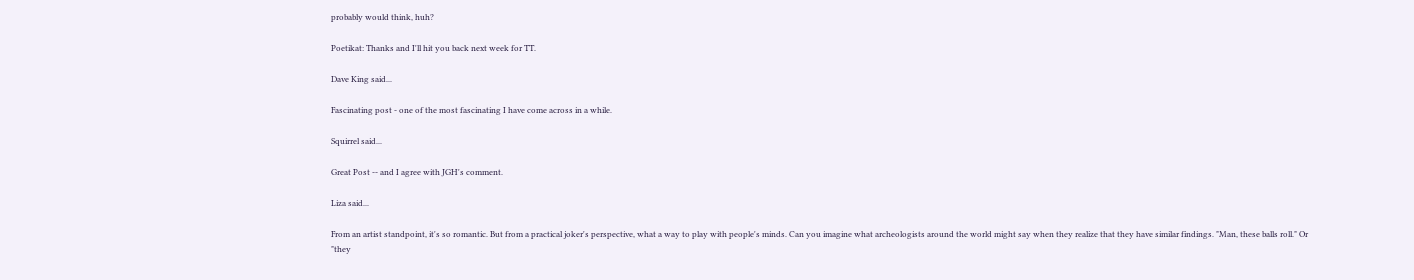probably would think, huh?

Poetikat: Thanks and I'll hit you back next week for TT.

Dave King said...

Fascinating post - one of the most fascinating I have come across in a while.

Squirrel said...

Great Post -- and I agree with JGH's comment.

Liza said...

From an artist standpoint, it's so romantic. But from a practical joker's perspective, what a way to play with people's minds. Can you imagine what archeologists around the world might say when they realize that they have similar findings. "Man, these balls roll." Or "they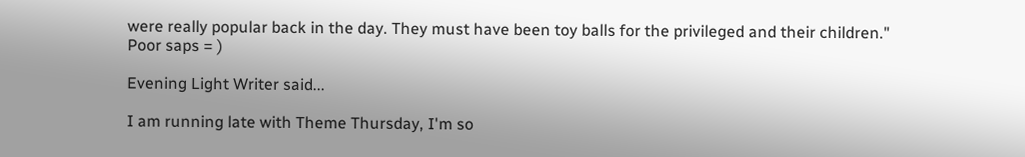were really popular back in the day. They must have been toy balls for the privileged and their children." Poor saps = )

Evening Light Writer said...

I am running late with Theme Thursday, I'm so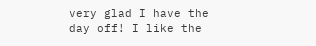very glad I have the day off! I like the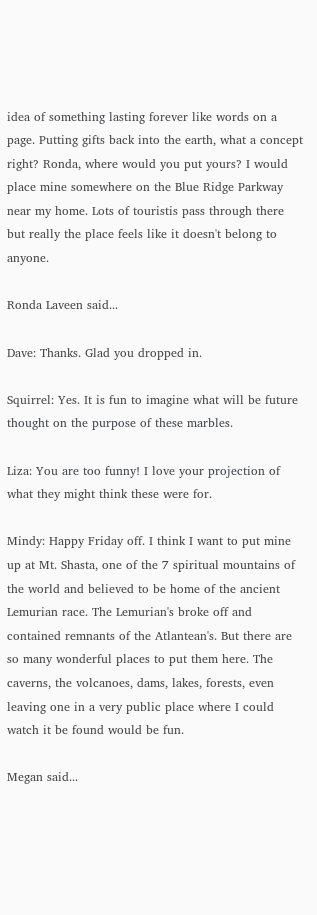idea of something lasting forever like words on a page. Putting gifts back into the earth, what a concept right? Ronda, where would you put yours? I would place mine somewhere on the Blue Ridge Parkway near my home. Lots of touristis pass through there but really the place feels like it doesn't belong to anyone.

Ronda Laveen said...

Dave: Thanks. Glad you dropped in.

Squirrel: Yes. It is fun to imagine what will be future thought on the purpose of these marbles.

Liza: You are too funny! I love your projection of what they might think these were for.

Mindy: Happy Friday off. I think I want to put mine up at Mt. Shasta, one of the 7 spiritual mountains of the world and believed to be home of the ancient Lemurian race. The Lemurian's broke off and contained remnants of the Atlantean's. But there are so many wonderful places to put them here. The caverns, the volcanoes, dams, lakes, forests, even leaving one in a very public place where I could watch it be found would be fun.

Megan said...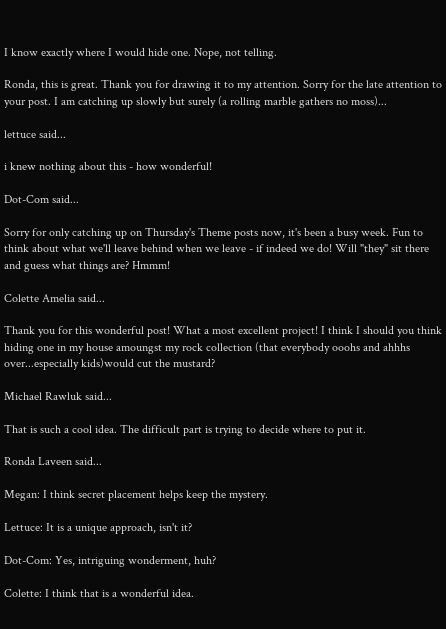I know exactly where I would hide one. Nope, not telling.

Ronda, this is great. Thank you for drawing it to my attention. Sorry for the late attention to your post. I am catching up slowly but surely (a rolling marble gathers no moss)...

lettuce said...

i knew nothing about this - how wonderful!

Dot-Com said...

Sorry for only catching up on Thursday's Theme posts now, it's been a busy week. Fun to think about what we'll leave behind when we leave - if indeed we do! Will "they" sit there and guess what things are? Hmmm!

Colette Amelia said...

Thank you for this wonderful post! What a most excellent project! I think I should you think hiding one in my house amoungst my rock collection (that everybody ooohs and ahhhs over...especially kids)would cut the mustard?

Michael Rawluk said...

That is such a cool idea. The difficult part is trying to decide where to put it.

Ronda Laveen said...

Megan: I think secret placement helps keep the mystery.

Lettuce: It is a unique approach, isn't it?

Dot-Com: Yes, intriguing wonderment, huh?

Colette: I think that is a wonderful idea.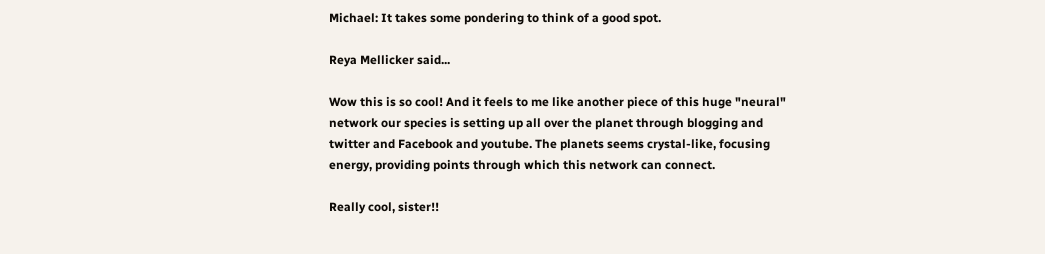Michael: It takes some pondering to think of a good spot.

Reya Mellicker said...

Wow this is so cool! And it feels to me like another piece of this huge "neural" network our species is setting up all over the planet through blogging and twitter and Facebook and youtube. The planets seems crystal-like, focusing energy, providing points through which this network can connect.

Really cool, sister!!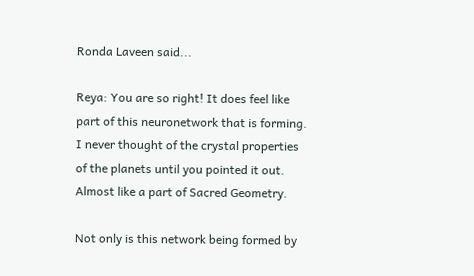Ronda Laveen said...

Reya: You are so right! It does feel like part of this neuronetwork that is forming. I never thought of the crystal properties of the planets until you pointed it out. Almost like a part of Sacred Geometry.

Not only is this network being formed by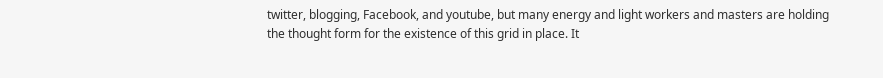twitter, blogging, Facebook, and youtube, but many energy and light workers and masters are holding the thought form for the existence of this grid in place. It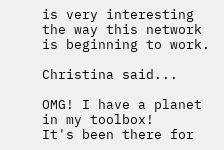is very interesting the way this network is beginning to work.

Christina said...

OMG! I have a planet in my toolbox!
It's been there for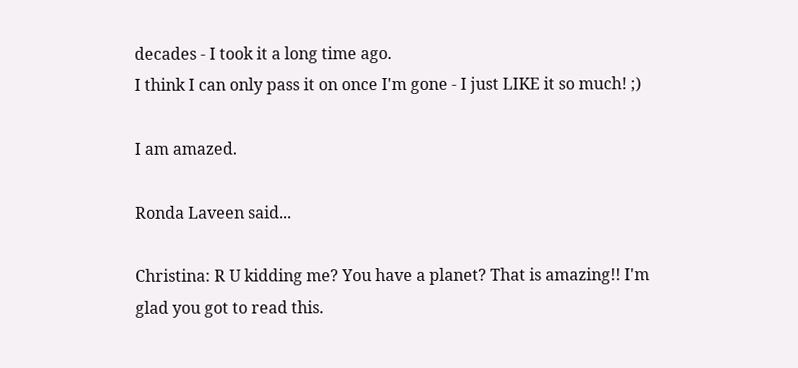decades - I took it a long time ago.
I think I can only pass it on once I'm gone - I just LIKE it so much! ;)

I am amazed.

Ronda Laveen said...

Christina: R U kidding me? You have a planet? That is amazing!! I'm glad you got to read this.